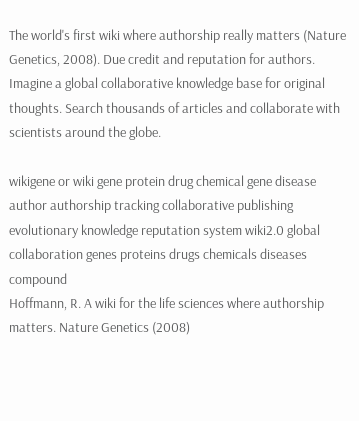The world's first wiki where authorship really matters (Nature Genetics, 2008). Due credit and reputation for authors. Imagine a global collaborative knowledge base for original thoughts. Search thousands of articles and collaborate with scientists around the globe.

wikigene or wiki gene protein drug chemical gene disease author authorship tracking collaborative publishing evolutionary knowledge reputation system wiki2.0 global collaboration genes proteins drugs chemicals diseases compound
Hoffmann, R. A wiki for the life sciences where authorship matters. Nature Genetics (2008)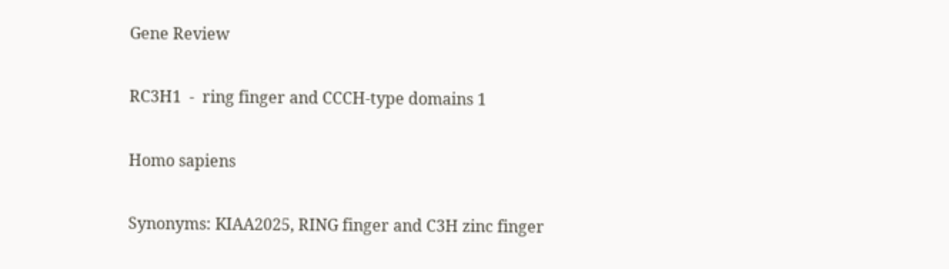Gene Review

RC3H1  -  ring finger and CCCH-type domains 1

Homo sapiens

Synonyms: KIAA2025, RING finger and C3H zinc finger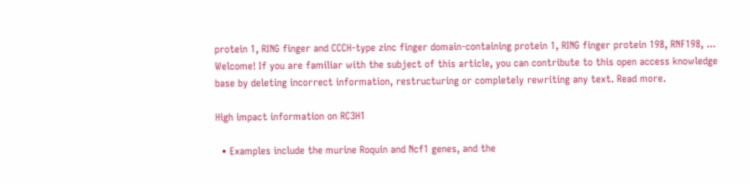protein 1, RING finger and CCCH-type zinc finger domain-containing protein 1, RING finger protein 198, RNF198, ...
Welcome! If you are familiar with the subject of this article, you can contribute to this open access knowledge base by deleting incorrect information, restructuring or completely rewriting any text. Read more.

High impact information on RC3H1

  • Examples include the murine Roquin and Ncf1 genes, and the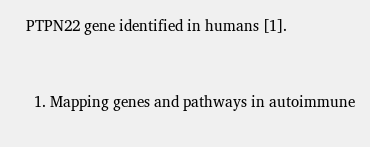PTPN22 gene identified in humans [1].


  1. Mapping genes and pathways in autoimmune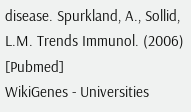disease. Spurkland, A., Sollid, L.M. Trends Immunol. (2006) [Pubmed]
WikiGenes - Universities